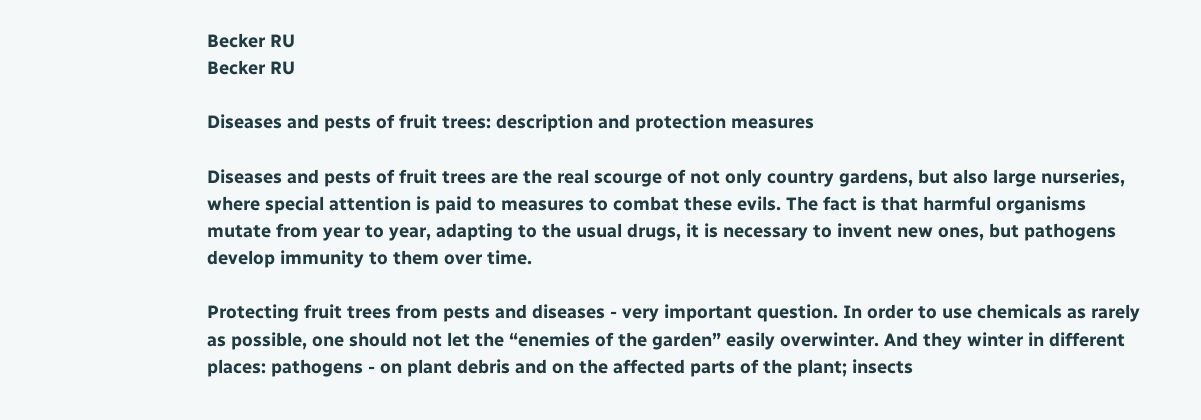Becker RU
Becker RU

Diseases and pests of fruit trees: description and protection measures

Diseases and pests of fruit trees are the real scourge of not only country gardens, but also large nurseries, where special attention is paid to measures to combat these evils. The fact is that harmful organisms mutate from year to year, adapting to the usual drugs, it is necessary to invent new ones, but pathogens develop immunity to them over time.

Protecting fruit trees from pests and diseases - very important question. In order to use chemicals as rarely as possible, one should not let the “enemies of the garden” easily overwinter. And they winter in different places: pathogens - on plant debris and on the affected parts of the plant; insects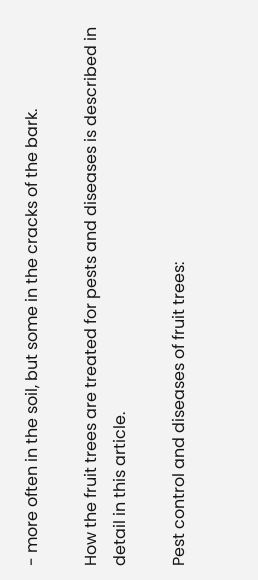- more often in the soil, but some in the cracks of the bark.

How the fruit trees are treated for pests and diseases is described in detail in this article.

Pest control and diseases of fruit trees: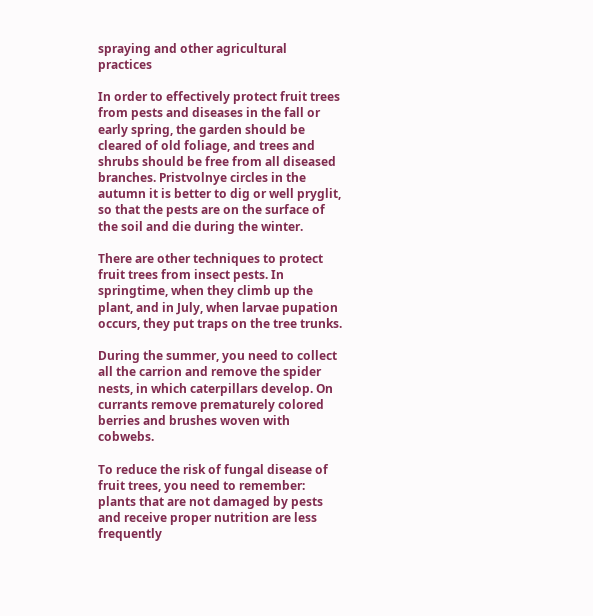spraying and other agricultural practices

In order to effectively protect fruit trees from pests and diseases in the fall or early spring, the garden should be cleared of old foliage, and trees and shrubs should be free from all diseased branches. Pristvolnye circles in the autumn it is better to dig or well pryglit, so that the pests are on the surface of the soil and die during the winter.

There are other techniques to protect fruit trees from insect pests. In springtime, when they climb up the plant, and in July, when larvae pupation occurs, they put traps on the tree trunks.

During the summer, you need to collect all the carrion and remove the spider nests, in which caterpillars develop. On currants remove prematurely colored berries and brushes woven with cobwebs.

To reduce the risk of fungal disease of fruit trees, you need to remember: plants that are not damaged by pests and receive proper nutrition are less frequently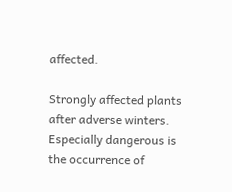affected.

Strongly affected plants after adverse winters. Especially dangerous is the occurrence of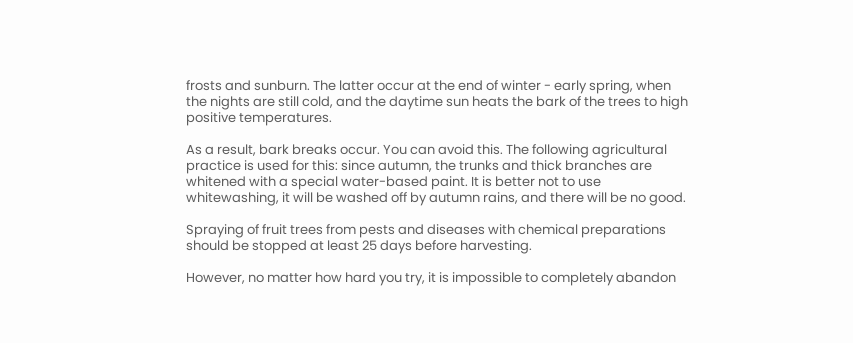frosts and sunburn. The latter occur at the end of winter - early spring, when the nights are still cold, and the daytime sun heats the bark of the trees to high positive temperatures.

As a result, bark breaks occur. You can avoid this. The following agricultural practice is used for this: since autumn, the trunks and thick branches are whitened with a special water-based paint. It is better not to use whitewashing, it will be washed off by autumn rains, and there will be no good.

Spraying of fruit trees from pests and diseases with chemical preparations should be stopped at least 25 days before harvesting.

However, no matter how hard you try, it is impossible to completely abandon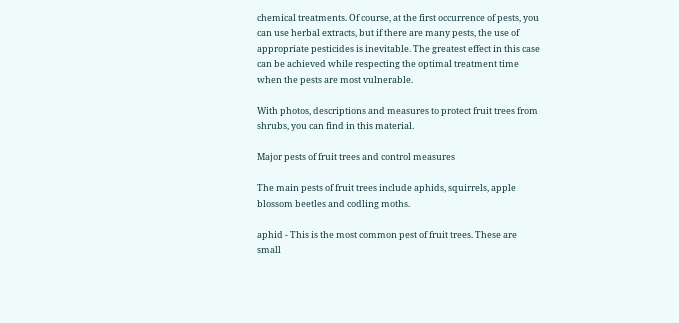chemical treatments. Of course, at the first occurrence of pests, you can use herbal extracts, but if there are many pests, the use of appropriate pesticides is inevitable. The greatest effect in this case can be achieved while respecting the optimal treatment time when the pests are most vulnerable.

With photos, descriptions and measures to protect fruit trees from shrubs, you can find in this material.

Major pests of fruit trees and control measures

The main pests of fruit trees include aphids, squirrels, apple blossom beetles and codling moths.

aphid - This is the most common pest of fruit trees. These are small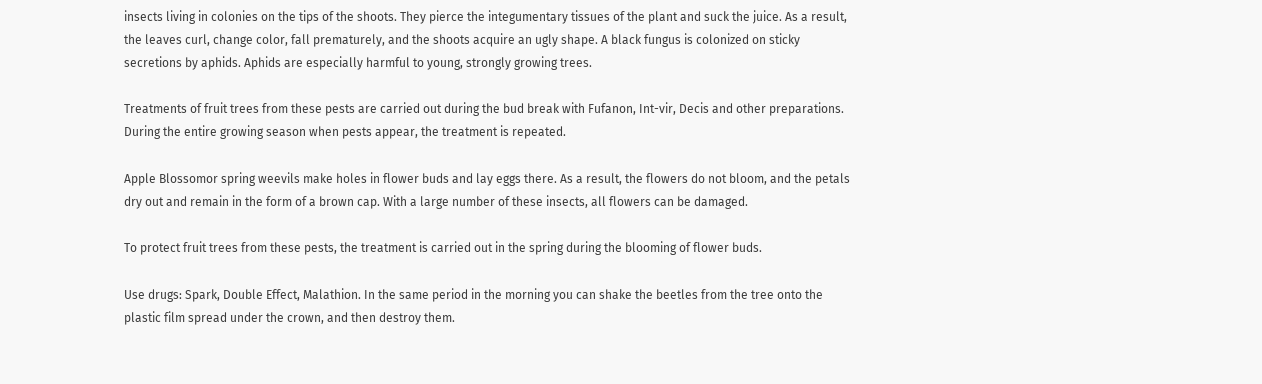insects living in colonies on the tips of the shoots. They pierce the integumentary tissues of the plant and suck the juice. As a result, the leaves curl, change color, fall prematurely, and the shoots acquire an ugly shape. A black fungus is colonized on sticky secretions by aphids. Aphids are especially harmful to young, strongly growing trees.

Treatments of fruit trees from these pests are carried out during the bud break with Fufanon, Int-vir, Decis and other preparations. During the entire growing season when pests appear, the treatment is repeated.

Apple Blossomor spring weevils make holes in flower buds and lay eggs there. As a result, the flowers do not bloom, and the petals dry out and remain in the form of a brown cap. With a large number of these insects, all flowers can be damaged.

To protect fruit trees from these pests, the treatment is carried out in the spring during the blooming of flower buds.

Use drugs: Spark, Double Effect, Malathion. In the same period in the morning you can shake the beetles from the tree onto the plastic film spread under the crown, and then destroy them.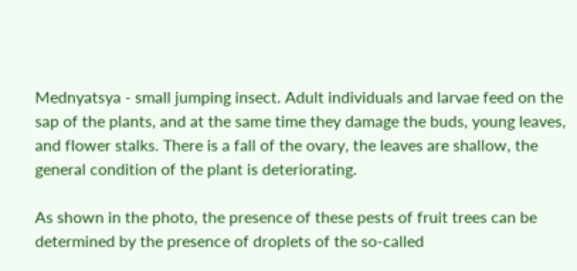Mednyatsya - small jumping insect. Adult individuals and larvae feed on the sap of the plants, and at the same time they damage the buds, young leaves, and flower stalks. There is a fall of the ovary, the leaves are shallow, the general condition of the plant is deteriorating.

As shown in the photo, the presence of these pests of fruit trees can be determined by the presence of droplets of the so-called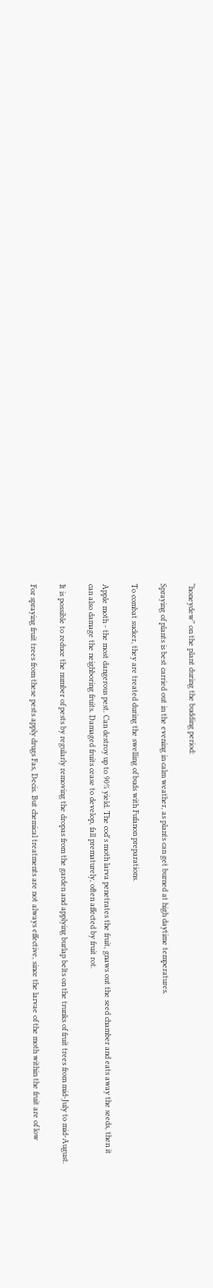“honeydew” on the plant during the budding period:

Spraying of plants is best carried out in the evening in calm weather, as plants can get burned at high daytime temperatures.

To combat sucker, they are treated during the swelling of buds with Fufanon preparations.

Apple moth - the most dangerous pest. Can destroy up to 90% yield. The cod's moth larva penetrates the fruit, gnaws out the seed chamber and eats away the seeds, then it can also damage the neighboring fruits. Damaged fruits cease to develop, fall prematurely, often affected by fruit rot.

It is possible to reduce the number of pests by regularly removing the dropas from the garden and applying burlap belts on the trunks of fruit trees from mid-July to mid-August.

For spraying fruit trees from these pests apply drugs Fas, Decis. But chemical treatments are not always effective, since the larvae of the moth within the fruit are of low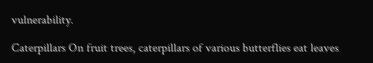vulnerability.

Caterpillars On fruit trees, caterpillars of various butterflies eat leaves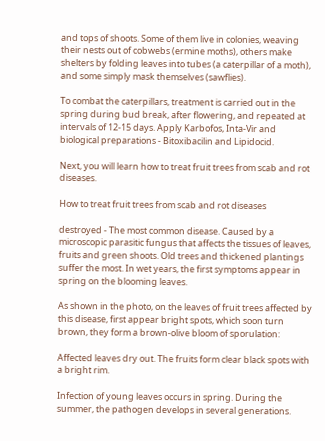and tops of shoots. Some of them live in colonies, weaving their nests out of cobwebs (ermine moths), others make shelters by folding leaves into tubes (a caterpillar of a moth), and some simply mask themselves (sawflies).

To combat the caterpillars, treatment is carried out in the spring during bud break, after flowering, and repeated at intervals of 12-15 days. Apply Karbofos, Inta-Vir and biological preparations - Bitoxibacilin and Lipidocid.

Next, you will learn how to treat fruit trees from scab and rot diseases.

How to treat fruit trees from scab and rot diseases

destroyed - The most common disease. Caused by a microscopic parasitic fungus that affects the tissues of leaves, fruits and green shoots. Old trees and thickened plantings suffer the most. In wet years, the first symptoms appear in spring on the blooming leaves.

As shown in the photo, on the leaves of fruit trees affected by this disease, first appear bright spots, which soon turn brown, they form a brown-olive bloom of sporulation:

Affected leaves dry out. The fruits form clear black spots with a bright rim.

Infection of young leaves occurs in spring. During the summer, the pathogen develops in several generations.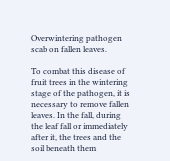Overwintering pathogen scab on fallen leaves.

To combat this disease of fruit trees in the wintering stage of the pathogen, it is necessary to remove fallen leaves. In the fall, during the leaf fall or immediately after it, the trees and the soil beneath them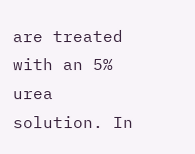are treated with an 5% urea solution. In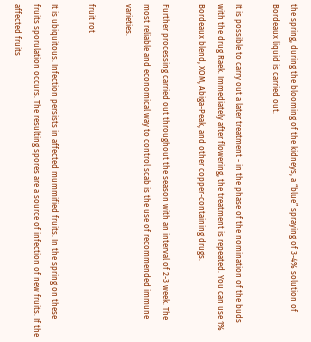the spring, during the blooming of the kidneys, a “blue” spraying of 3-4% solution of Bordeaux liquid is carried out.

It is possible to carry out a later treatment - in the phase of the nomination of the buds with the drug Raek. Immediately after flowering, the treatment is repeated. You can use 1% Bordeaux blend, XOM, Abiga-Peak, and other copper-containing drugs.

Further processing carried out throughout the season with an interval of 2-3 week. The most reliable and economical way to control scab is the use of recommended immune varieties.

fruit rot

It is ubiquitous. Infection persists in affected mummified fruits. In the spring on these fruits sporulation occurs. The resulting spores are a source of infection of new fruits. If the affected fruits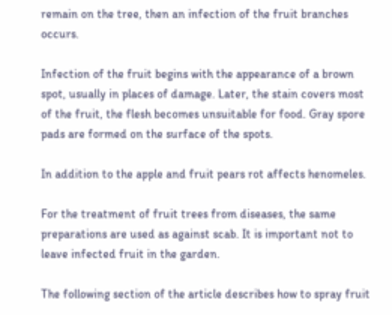remain on the tree, then an infection of the fruit branches occurs.

Infection of the fruit begins with the appearance of a brown spot, usually in places of damage. Later, the stain covers most of the fruit, the flesh becomes unsuitable for food. Gray spore pads are formed on the surface of the spots.

In addition to the apple and fruit pears rot affects henomeles.

For the treatment of fruit trees from diseases, the same preparations are used as against scab. It is important not to leave infected fruit in the garden.

The following section of the article describes how to spray fruit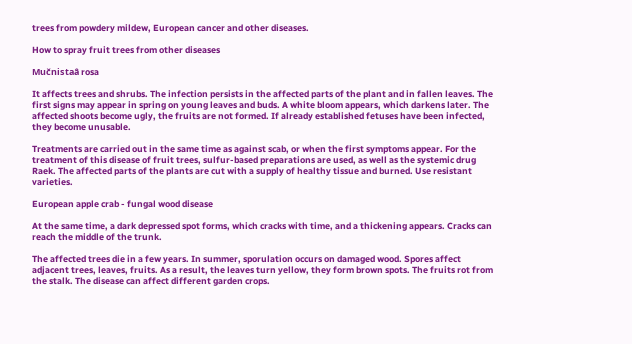trees from powdery mildew, European cancer and other diseases.

How to spray fruit trees from other diseases

Mučnistaâ rosa

It affects trees and shrubs. The infection persists in the affected parts of the plant and in fallen leaves. The first signs may appear in spring on young leaves and buds. A white bloom appears, which darkens later. The affected shoots become ugly, the fruits are not formed. If already established fetuses have been infected, they become unusable.

Treatments are carried out in the same time as against scab, or when the first symptoms appear. For the treatment of this disease of fruit trees, sulfur-based preparations are used, as well as the systemic drug Raek. The affected parts of the plants are cut with a supply of healthy tissue and burned. Use resistant varieties.

European apple crab - fungal wood disease

At the same time, a dark depressed spot forms, which cracks with time, and a thickening appears. Cracks can reach the middle of the trunk.

The affected trees die in a few years. In summer, sporulation occurs on damaged wood. Spores affect adjacent trees, leaves, fruits. As a result, the leaves turn yellow, they form brown spots. The fruits rot from the stalk. The disease can affect different garden crops.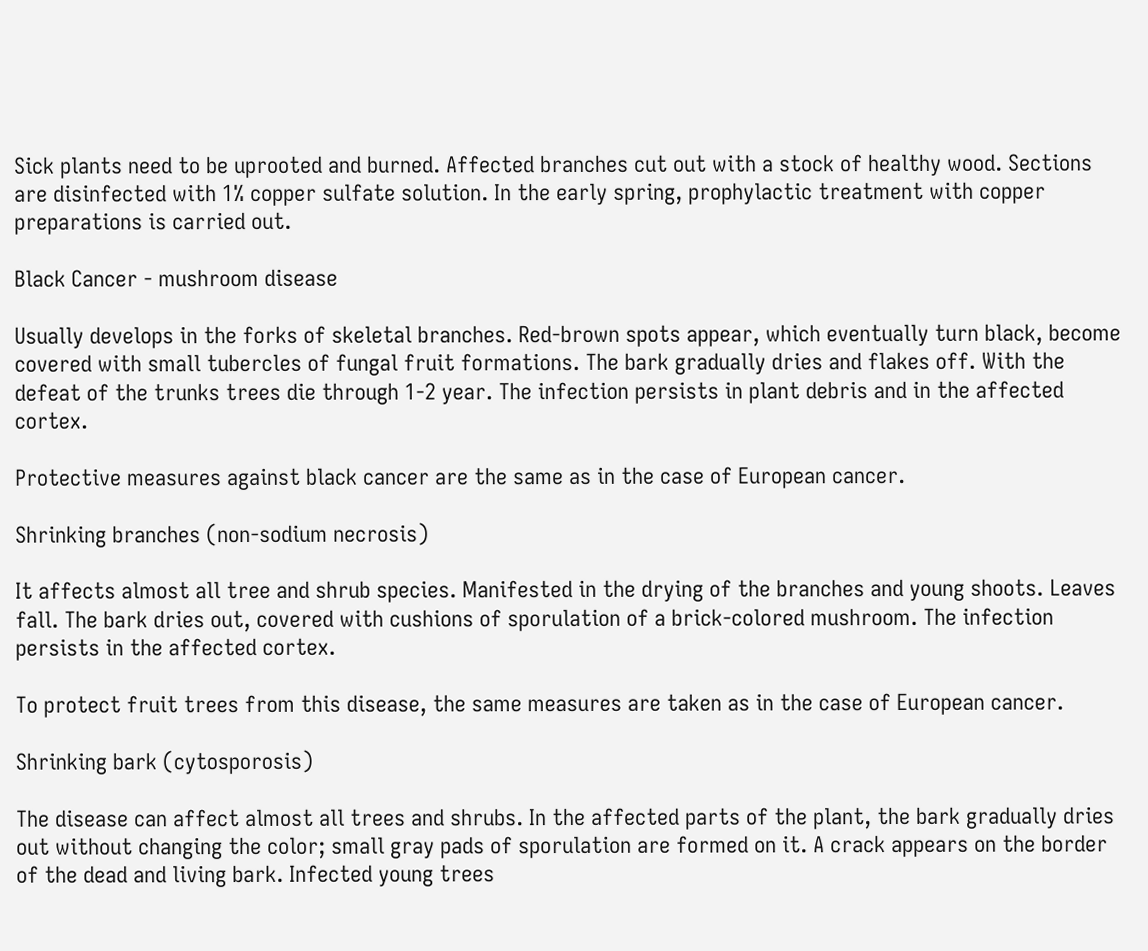Sick plants need to be uprooted and burned. Affected branches cut out with a stock of healthy wood. Sections are disinfected with 1% copper sulfate solution. In the early spring, prophylactic treatment with copper preparations is carried out.

Black Cancer - mushroom disease

Usually develops in the forks of skeletal branches. Red-brown spots appear, which eventually turn black, become covered with small tubercles of fungal fruit formations. The bark gradually dries and flakes off. With the defeat of the trunks trees die through 1-2 year. The infection persists in plant debris and in the affected cortex.

Protective measures against black cancer are the same as in the case of European cancer.

Shrinking branches (non-sodium necrosis)

It affects almost all tree and shrub species. Manifested in the drying of the branches and young shoots. Leaves fall. The bark dries out, covered with cushions of sporulation of a brick-colored mushroom. The infection persists in the affected cortex.

To protect fruit trees from this disease, the same measures are taken as in the case of European cancer.

Shrinking bark (cytosporosis)

The disease can affect almost all trees and shrubs. In the affected parts of the plant, the bark gradually dries out without changing the color; small gray pads of sporulation are formed on it. A crack appears on the border of the dead and living bark. Infected young trees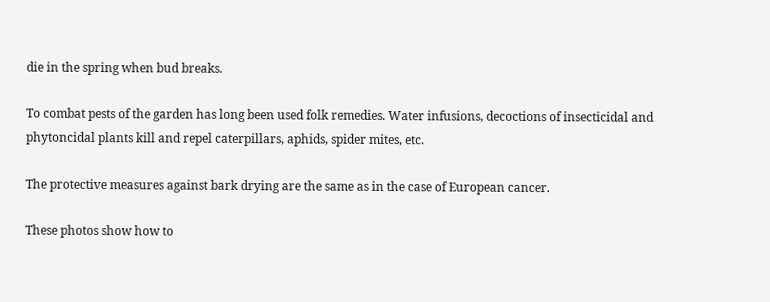die in the spring when bud breaks.

To combat pests of the garden has long been used folk remedies. Water infusions, decoctions of insecticidal and phytoncidal plants kill and repel caterpillars, aphids, spider mites, etc.

The protective measures against bark drying are the same as in the case of European cancer.

These photos show how to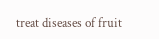treat diseases of fruit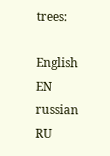trees:

English EN russian RU